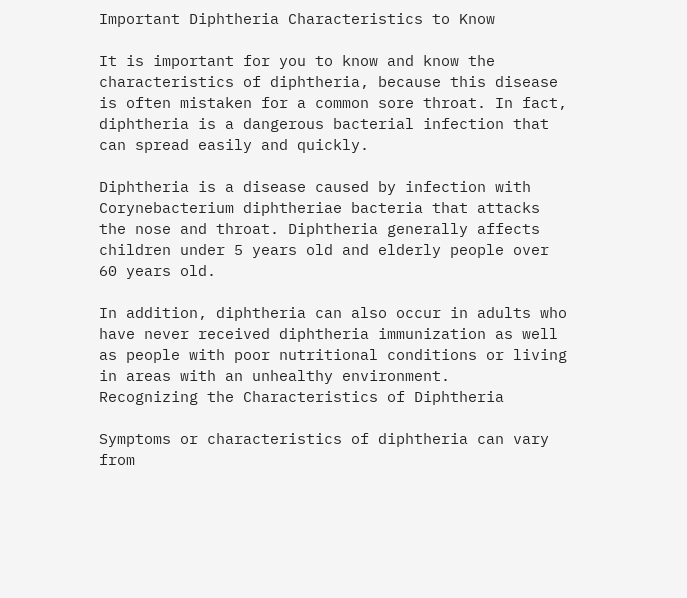Important Diphtheria Characteristics to Know

It is important for you to know and know the characteristics of diphtheria, because this disease is often mistaken for a common sore throat. In fact, diphtheria is a dangerous bacterial infection that can spread easily and quickly.

Diphtheria is a disease caused by infection with Corynebacterium diphtheriae bacteria that attacks the nose and throat. Diphtheria generally affects children under 5 years old and elderly people over 60 years old.

In addition, diphtheria can also occur in adults who have never received diphtheria immunization as well as people with poor nutritional conditions or living in areas with an unhealthy environment.
Recognizing the Characteristics of Diphtheria

Symptoms or characteristics of diphtheria can vary from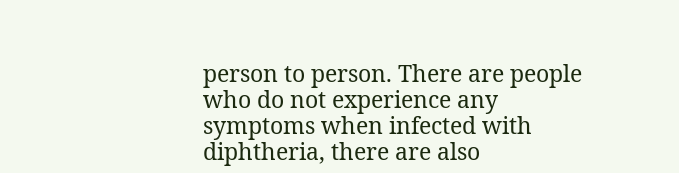person to person. There are people who do not experience any symptoms when infected with diphtheria, there are also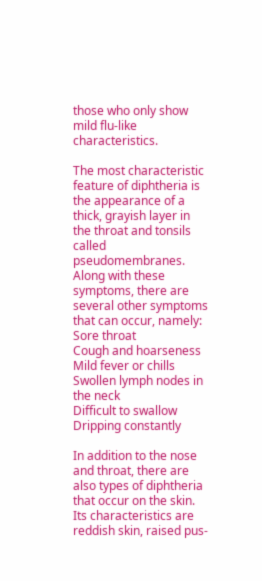those who only show mild flu-like characteristics.

The most characteristic feature of diphtheria is the appearance of a thick, grayish layer in the throat and tonsils called pseudomembranes. Along with these symptoms, there are several other symptoms that can occur, namely:
Sore throat
Cough and hoarseness
Mild fever or chills
Swollen lymph nodes in the neck
Difficult to swallow
Dripping constantly

In addition to the nose and throat, there are also types of diphtheria that occur on the skin. Its characteristics are reddish skin, raised pus-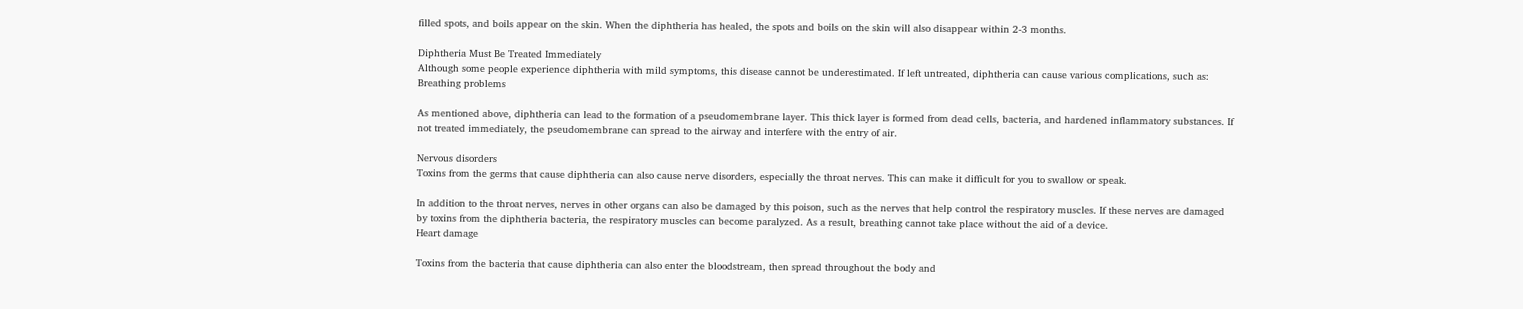filled spots, and boils appear on the skin. When the diphtheria has healed, the spots and boils on the skin will also disappear within 2-3 months.

Diphtheria Must Be Treated Immediately
Although some people experience diphtheria with mild symptoms, this disease cannot be underestimated. If left untreated, diphtheria can cause various complications, such as:
Breathing problems

As mentioned above, diphtheria can lead to the formation of a pseudomembrane layer. This thick layer is formed from dead cells, bacteria, and hardened inflammatory substances. If not treated immediately, the pseudomembrane can spread to the airway and interfere with the entry of air.

Nervous disorders
Toxins from the germs that cause diphtheria can also cause nerve disorders, especially the throat nerves. This can make it difficult for you to swallow or speak.

In addition to the throat nerves, nerves in other organs can also be damaged by this poison, such as the nerves that help control the respiratory muscles. If these nerves are damaged by toxins from the diphtheria bacteria, the respiratory muscles can become paralyzed. As a result, breathing cannot take place without the aid of a device.
Heart damage

Toxins from the bacteria that cause diphtheria can also enter the bloodstream, then spread throughout the body and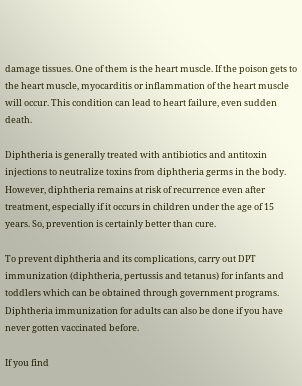damage tissues. One of them is the heart muscle. If the poison gets to the heart muscle, myocarditis or inflammation of the heart muscle will occur. This condition can lead to heart failure, even sudden death.

Diphtheria is generally treated with antibiotics and antitoxin injections to neutralize toxins from diphtheria germs in the body. However, diphtheria remains at risk of recurrence even after treatment, especially if it occurs in children under the age of 15 years. So, prevention is certainly better than cure.

To prevent diphtheria and its complications, carry out DPT immunization (diphtheria, pertussis and tetanus) for infants and toddlers which can be obtained through government programs. Diphtheria immunization for adults can also be done if you have never gotten vaccinated before.

If you find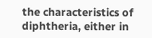the characteristics of diphtheria, either in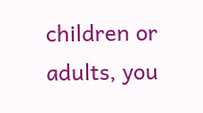children or adults, you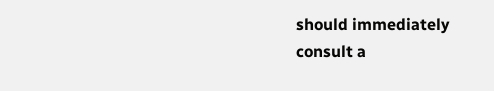should immediately consult a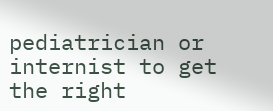pediatrician or internist to get the right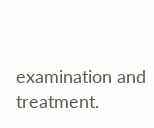examination and treatment.